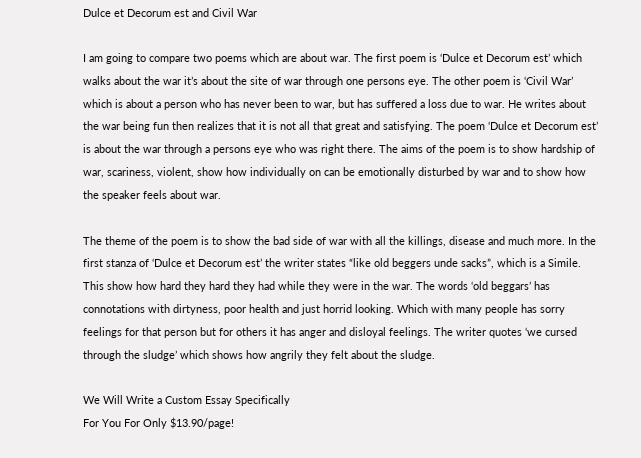Dulce et Decorum est and Civil War

I am going to compare two poems which are about war. The first poem is ‘Dulce et Decorum est’ which walks about the war it’s about the site of war through one persons eye. The other poem is ‘Civil War’ which is about a person who has never been to war, but has suffered a loss due to war. He writes about the war being fun then realizes that it is not all that great and satisfying. The poem ‘Dulce et Decorum est’ is about the war through a persons eye who was right there. The aims of the poem is to show hardship of war, scariness, violent, show how individually on can be emotionally disturbed by war and to show how the speaker feels about war.

The theme of the poem is to show the bad side of war with all the killings, disease and much more. In the first stanza of ‘Dulce et Decorum est’ the writer states “like old beggers unde sacks”, which is a Simile. This show how hard they hard they had while they were in the war. The words ‘old beggars’ has connotations with dirtyness, poor health and just horrid looking. Which with many people has sorry feelings for that person but for others it has anger and disloyal feelings. The writer quotes ‘we cursed through the sludge’ which shows how angrily they felt about the sludge.

We Will Write a Custom Essay Specifically
For You For Only $13.90/page!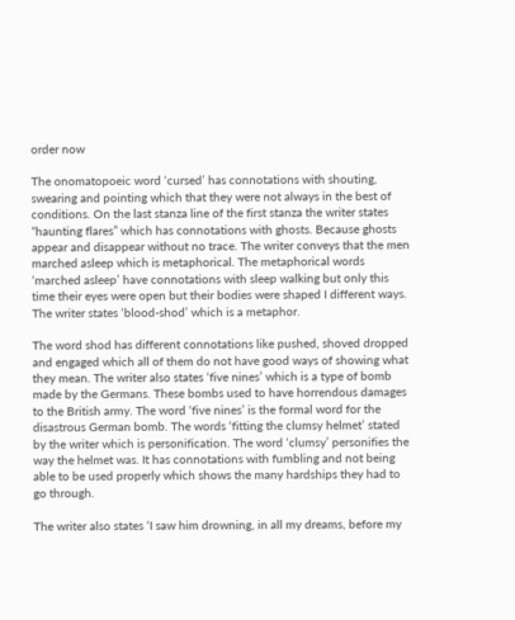order now

The onomatopoeic word ‘cursed’ has connotations with shouting, swearing and pointing which that they were not always in the best of conditions. On the last stanza line of the first stanza the writer states “haunting flares” which has connotations with ghosts. Because ghosts appear and disappear without no trace. The writer conveys that the men marched asleep which is metaphorical. The metaphorical words ‘marched asleep’ have connotations with sleep walking but only this time their eyes were open but their bodies were shaped I different ways. The writer states ‘blood-shod’ which is a metaphor.

The word shod has different connotations like pushed, shoved dropped and engaged which all of them do not have good ways of showing what they mean. The writer also states ‘five nines’ which is a type of bomb made by the Germans. These bombs used to have horrendous damages to the British army. The word ‘five nines’ is the formal word for the disastrous German bomb. The words ‘fitting the clumsy helmet’ stated by the writer which is personification. The word ‘clumsy’ personifies the way the helmet was. It has connotations with fumbling and not being able to be used properly which shows the many hardships they had to go through.

The writer also states ‘I saw him drowning, in all my dreams, before my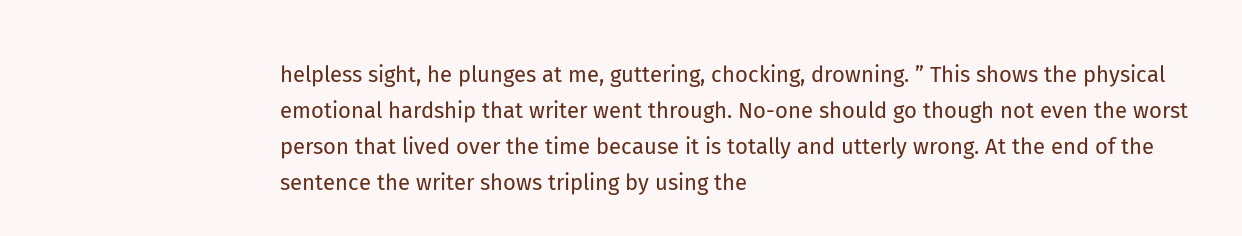helpless sight, he plunges at me, guttering, chocking, drowning. ” This shows the physical emotional hardship that writer went through. No-one should go though not even the worst person that lived over the time because it is totally and utterly wrong. At the end of the sentence the writer shows tripling by using the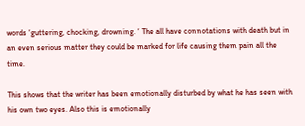words ‘guttering, chocking, drowning. ‘ The all have connotations with death but in an even serious matter they could be marked for life causing them pain all the time.

This shows that the writer has been emotionally disturbed by what he has seen with his own two eyes. Also this is emotionally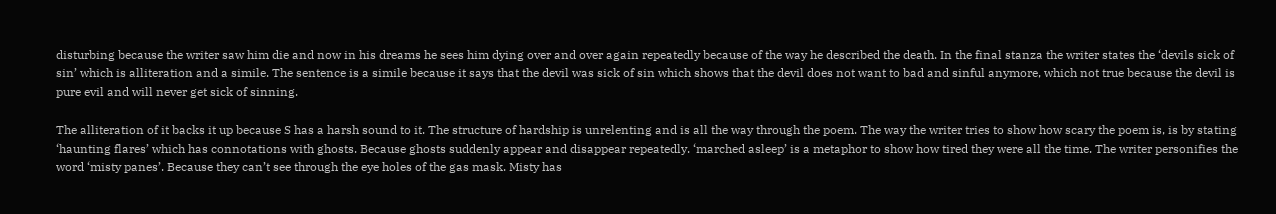disturbing because the writer saw him die and now in his dreams he sees him dying over and over again repeatedly because of the way he described the death. In the final stanza the writer states the ‘devils sick of sin’ which is alliteration and a simile. The sentence is a simile because it says that the devil was sick of sin which shows that the devil does not want to bad and sinful anymore, which not true because the devil is pure evil and will never get sick of sinning.

The alliteration of it backs it up because S has a harsh sound to it. The structure of hardship is unrelenting and is all the way through the poem. The way the writer tries to show how scary the poem is, is by stating ‘haunting flares’ which has connotations with ghosts. Because ghosts suddenly appear and disappear repeatedly. ‘marched asleep’ is a metaphor to show how tired they were all the time. The writer personifies the word ‘misty panes’. Because they can’t see through the eye holes of the gas mask. Misty has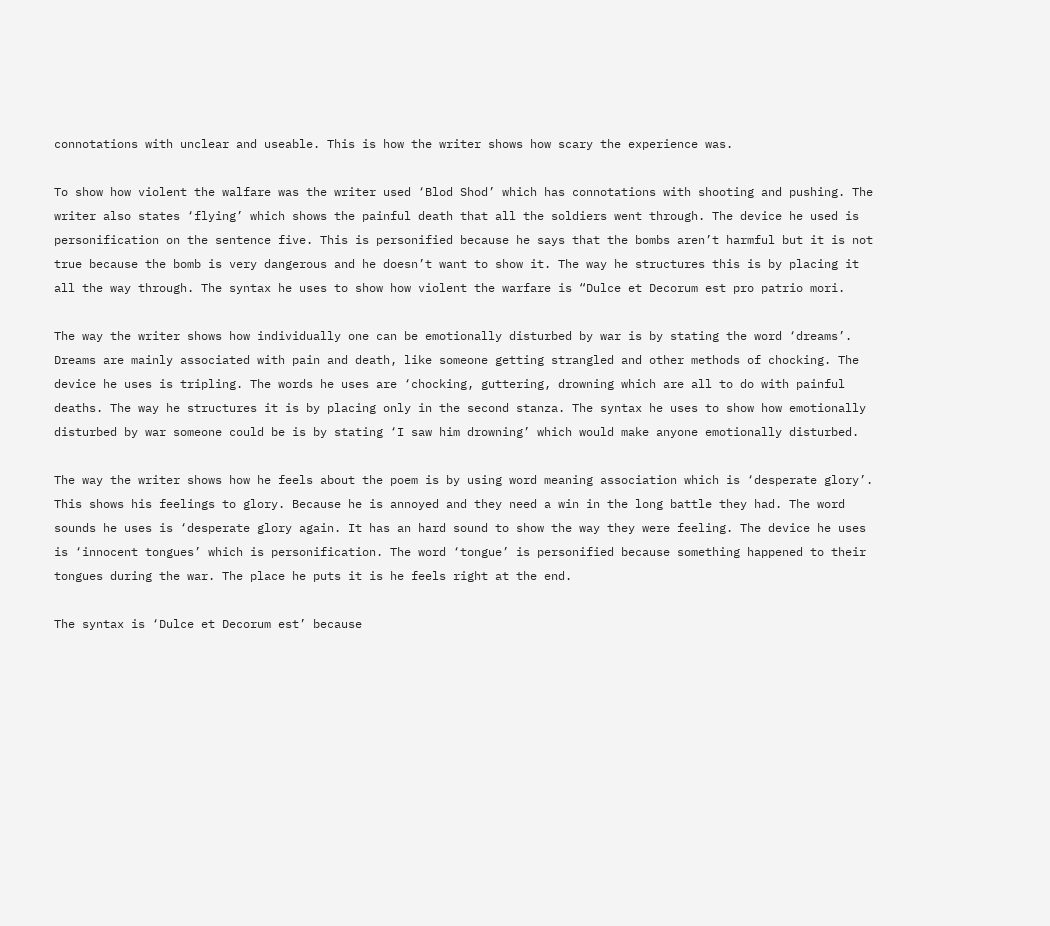connotations with unclear and useable. This is how the writer shows how scary the experience was.

To show how violent the walfare was the writer used ‘Blod Shod’ which has connotations with shooting and pushing. The writer also states ‘flying’ which shows the painful death that all the soldiers went through. The device he used is personification on the sentence five. This is personified because he says that the bombs aren’t harmful but it is not true because the bomb is very dangerous and he doesn’t want to show it. The way he structures this is by placing it all the way through. The syntax he uses to show how violent the warfare is “Dulce et Decorum est pro patrio mori.

The way the writer shows how individually one can be emotionally disturbed by war is by stating the word ‘dreams’. Dreams are mainly associated with pain and death, like someone getting strangled and other methods of chocking. The device he uses is tripling. The words he uses are ‘chocking, guttering, drowning which are all to do with painful deaths. The way he structures it is by placing only in the second stanza. The syntax he uses to show how emotionally disturbed by war someone could be is by stating ‘I saw him drowning’ which would make anyone emotionally disturbed.

The way the writer shows how he feels about the poem is by using word meaning association which is ‘desperate glory’. This shows his feelings to glory. Because he is annoyed and they need a win in the long battle they had. The word sounds he uses is ‘desperate glory again. It has an hard sound to show the way they were feeling. The device he uses is ‘innocent tongues’ which is personification. The word ‘tongue’ is personified because something happened to their tongues during the war. The place he puts it is he feels right at the end.

The syntax is ‘Dulce et Decorum est’ because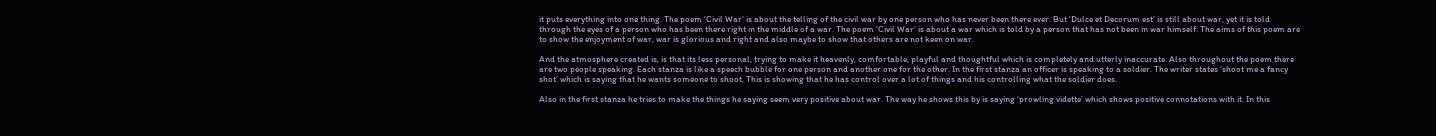it puts everything into one thing. The poem ‘Civil War’ is about the telling of the civil war by one person who has never been there ever. But ‘Dulce et Decorum est’ is still about war, yet it is told through the eyes of a person who has been there right in the middle of a war. The poem ‘Civil War’ is about a war which is told by a person that has not been in war himself. The aims of this poem are to show the enjoyment of war, war is glorious and right and also maybe to show that others are not keen on war.

And the atmosphere created is, is that its less personal, trying to make it heavenly, comfortable, playful and thoughtful which is completely and utterly inaccurate. Also throughout the poem there are two people speaking. Each stanza is like a speech bubble for one person and another one for the other. In the first stanza an officer is speaking to a soldier. The writer states ‘shoot me a fancy shot’ which is saying that he wants someone to shoot. This is showing that he has control over a lot of things and his controlling what the soldier does.

Also in the first stanza he tries to make the things he saying seem very positive about war. The way he shows this by is saying ‘prowling vidette’ which shows positive connotations with it. In this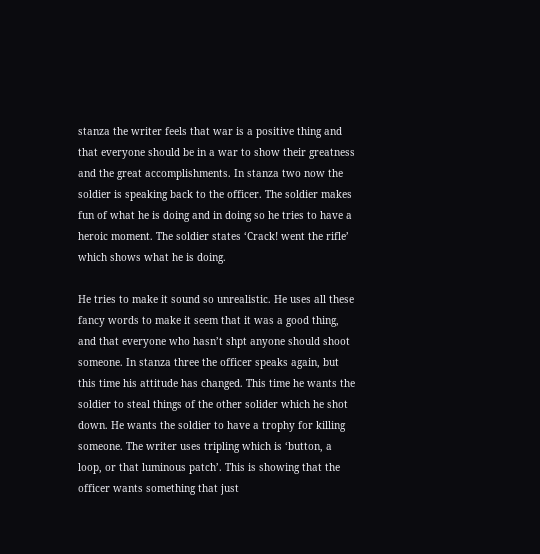stanza the writer feels that war is a positive thing and that everyone should be in a war to show their greatness and the great accomplishments. In stanza two now the soldier is speaking back to the officer. The soldier makes fun of what he is doing and in doing so he tries to have a heroic moment. The soldier states ‘Crack! went the rifle’ which shows what he is doing.

He tries to make it sound so unrealistic. He uses all these fancy words to make it seem that it was a good thing, and that everyone who hasn’t shpt anyone should shoot someone. In stanza three the officer speaks again, but this time his attitude has changed. This time he wants the soldier to steal things of the other solider which he shot down. He wants the soldier to have a trophy for killing someone. The writer uses tripling which is ‘button, a loop, or that luminous patch’. This is showing that the officer wants something that just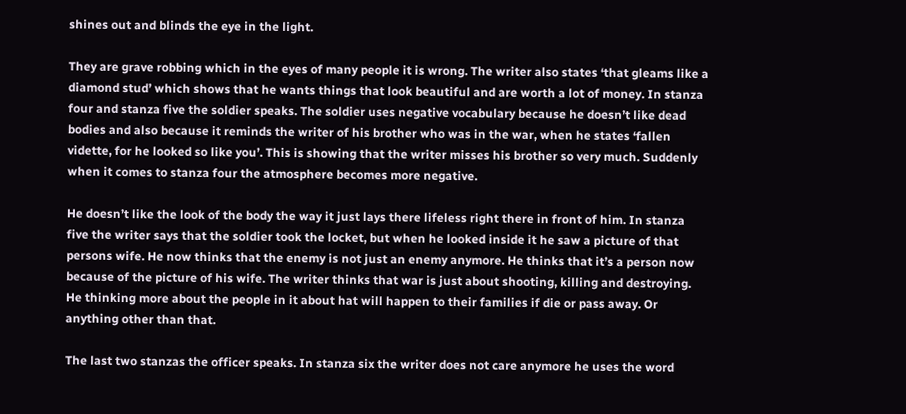shines out and blinds the eye in the light.

They are grave robbing which in the eyes of many people it is wrong. The writer also states ‘that gleams like a diamond stud’ which shows that he wants things that look beautiful and are worth a lot of money. In stanza four and stanza five the soldier speaks. The soldier uses negative vocabulary because he doesn’t like dead bodies and also because it reminds the writer of his brother who was in the war, when he states ‘fallen vidette, for he looked so like you’. This is showing that the writer misses his brother so very much. Suddenly when it comes to stanza four the atmosphere becomes more negative.

He doesn’t like the look of the body the way it just lays there lifeless right there in front of him. In stanza five the writer says that the soldier took the locket, but when he looked inside it he saw a picture of that persons wife. He now thinks that the enemy is not just an enemy anymore. He thinks that it’s a person now because of the picture of his wife. The writer thinks that war is just about shooting, killing and destroying. He thinking more about the people in it about hat will happen to their families if die or pass away. Or anything other than that.

The last two stanzas the officer speaks. In stanza six the writer does not care anymore he uses the word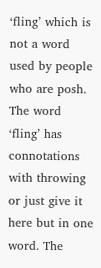‘fling’ which is not a word used by people who are posh. The word ‘fling’ has connotations with throwing or just give it here but in one word. The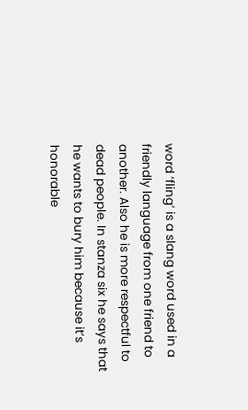word ‘fling’ is a slang word used in a friendly language from one friend to another. Also he is more respectful to dead people. In stanza six he says that he wants to bury him because it’s honorable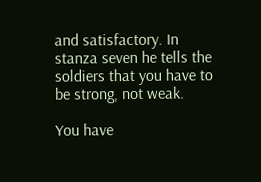and satisfactory. In stanza seven he tells the soldiers that you have to be strong, not weak.

You have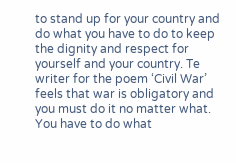to stand up for your country and do what you have to do to keep the dignity and respect for yourself and your country. Te writer for the poem ‘Civil War’ feels that war is obligatory and you must do it no matter what. You have to do what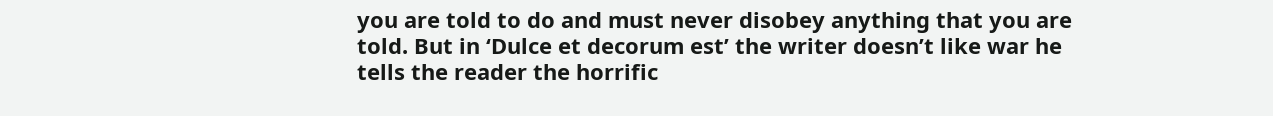you are told to do and must never disobey anything that you are told. But in ‘Dulce et decorum est’ the writer doesn’t like war he tells the reader the horrific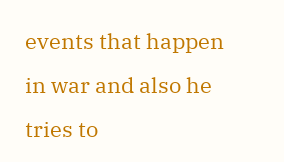events that happen in war and also he tries to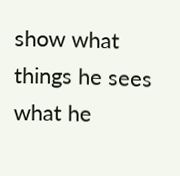show what things he sees what he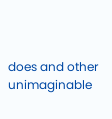does and other unimaginable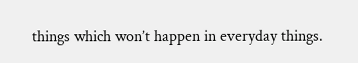things which won’t happen in everyday things.